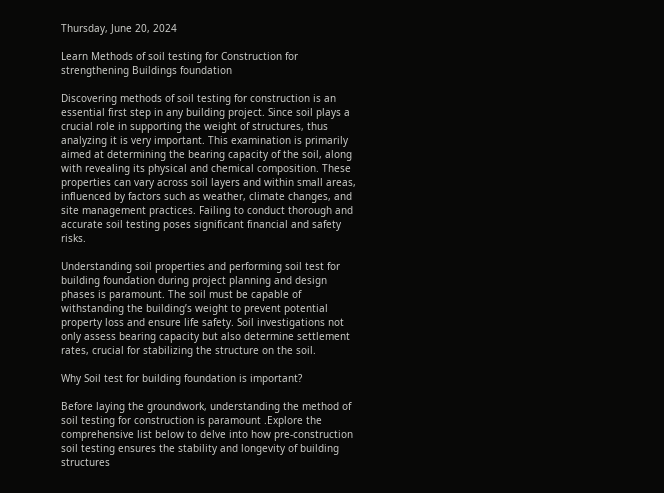Thursday, June 20, 2024

Learn Methods of soil testing for Construction for strengthening Buildings foundation

Discovering methods of soil testing for construction is an essential first step in any building project. Since soil plays a crucial role in supporting the weight of structures, thus analyzing it is very important. This examination is primarily aimed at determining the bearing capacity of the soil, along with revealing its physical and chemical composition. These properties can vary across soil layers and within small areas, influenced by factors such as weather, climate changes, and site management practices. Failing to conduct thorough and accurate soil testing poses significant financial and safety risks.

Understanding soil properties and performing soil test for building foundation during project planning and design phases is paramount. The soil must be capable of withstanding the building’s weight to prevent potential property loss and ensure life safety. Soil investigations not only assess bearing capacity but also determine settlement rates, crucial for stabilizing the structure on the soil.

Why Soil test for building foundation is important?

Before laying the groundwork, understanding the method of soil testing for construction is paramount .Explore the comprehensive list below to delve into how pre-construction soil testing ensures the stability and longevity of building structures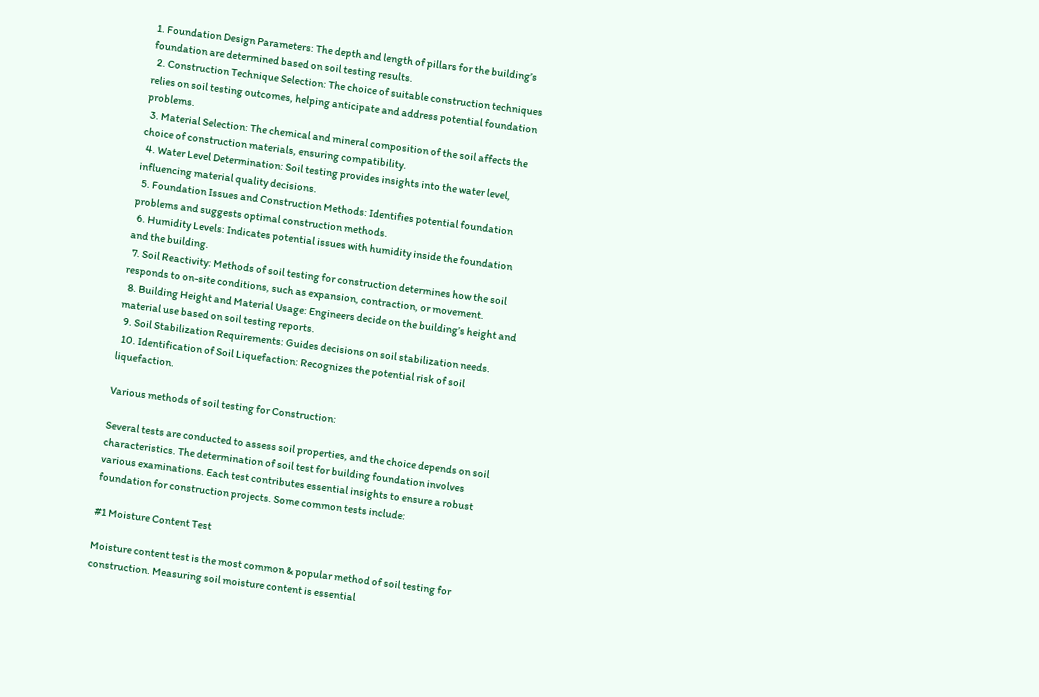1. Foundation Design Parameters: The depth and length of pillars for the building’s foundation are determined based on soil testing results.
  2. Construction Technique Selection: The choice of suitable construction techniques relies on soil testing outcomes, helping anticipate and address potential foundation problems.
  3. Material Selection: The chemical and mineral composition of the soil affects the choice of construction materials, ensuring compatibility.
  4. Water Level Determination: Soil testing provides insights into the water level, influencing material quality decisions.
  5. Foundation Issues and Construction Methods: Identifies potential foundation problems and suggests optimal construction methods.
  6. Humidity Levels: Indicates potential issues with humidity inside the foundation and the building.
  7. Soil Reactivity: Methods of soil testing for construction determines how the soil responds to on-site conditions, such as expansion, contraction, or movement.
  8. Building Height and Material Usage: Engineers decide on the building’s height and material use based on soil testing reports.
  9. Soil Stabilization Requirements: Guides decisions on soil stabilization needs.
  10. Identification of Soil Liquefaction: Recognizes the potential risk of soil liquefaction.

Various methods of soil testing for Construction:

Several tests are conducted to assess soil properties, and the choice depends on soil characteristics. The determination of soil test for building foundation involves various examinations. Each test contributes essential insights to ensure a robust foundation for construction projects. Some common tests include:

#1 Moisture Content Test

Moisture content test is the most common & popular method of soil testing for construction. Measuring soil moisture content is essential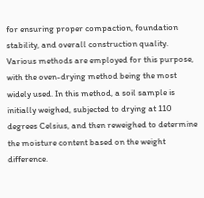for ensuring proper compaction, foundation stability, and overall construction quality. Various methods are employed for this purpose, with the oven-drying method being the most widely used. In this method, a soil sample is initially weighed, subjected to drying at 110 degrees Celsius, and then reweighed to determine the moisture content based on the weight difference.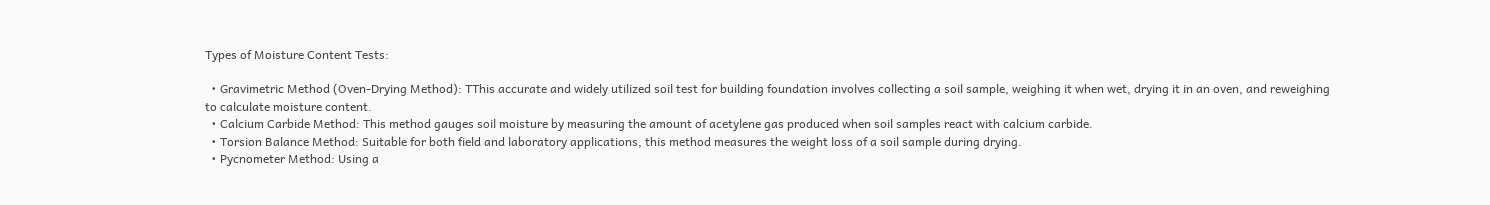Types of Moisture Content Tests:

  • Gravimetric Method (Oven-Drying Method): TThis accurate and widely utilized soil test for building foundation involves collecting a soil sample, weighing it when wet, drying it in an oven, and reweighing to calculate moisture content.
  • Calcium Carbide Method: This method gauges soil moisture by measuring the amount of acetylene gas produced when soil samples react with calcium carbide.
  • Torsion Balance Method: Suitable for both field and laboratory applications, this method measures the weight loss of a soil sample during drying.
  • Pycnometer Method: Using a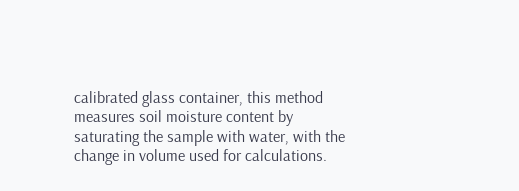calibrated glass container, this method measures soil moisture content by saturating the sample with water, with the change in volume used for calculations.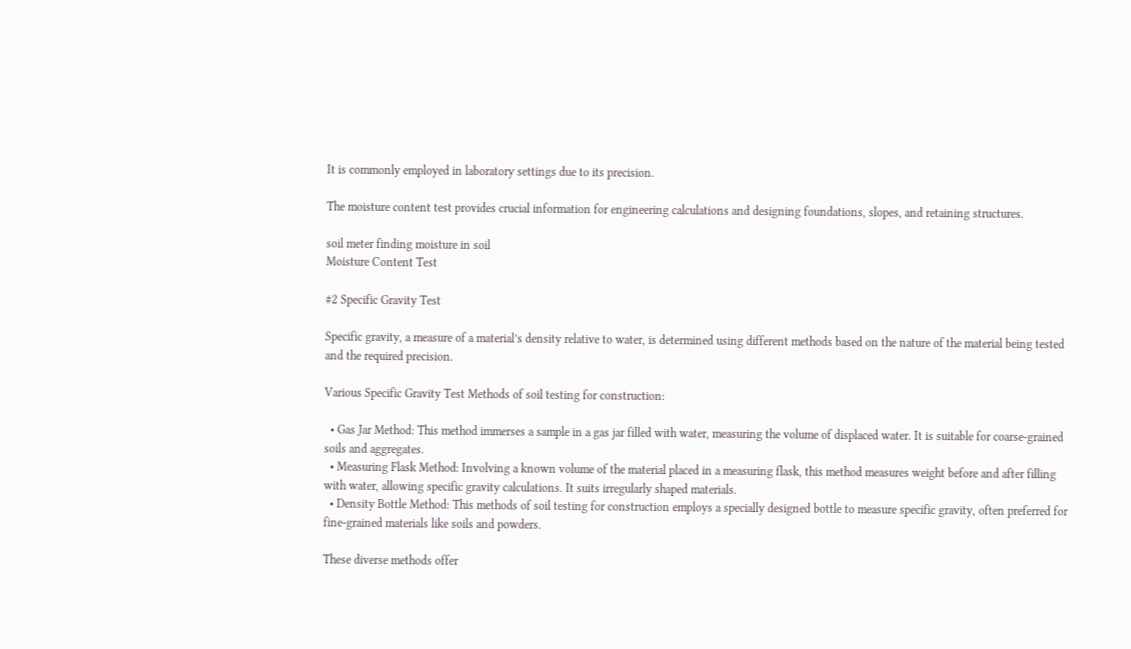It is commonly employed in laboratory settings due to its precision.

The moisture content test provides crucial information for engineering calculations and designing foundations, slopes, and retaining structures.

soil meter finding moisture in soil
Moisture Content Test

#2 Specific Gravity Test

Specific gravity, a measure of a material’s density relative to water, is determined using different methods based on the nature of the material being tested and the required precision.

Various Specific Gravity Test Methods of soil testing for construction:

  • Gas Jar Method: This method immerses a sample in a gas jar filled with water, measuring the volume of displaced water. It is suitable for coarse-grained soils and aggregates.
  • Measuring Flask Method: Involving a known volume of the material placed in a measuring flask, this method measures weight before and after filling with water, allowing specific gravity calculations. It suits irregularly shaped materials.
  • Density Bottle Method: This methods of soil testing for construction employs a specially designed bottle to measure specific gravity, often preferred for fine-grained materials like soils and powders.

These diverse methods offer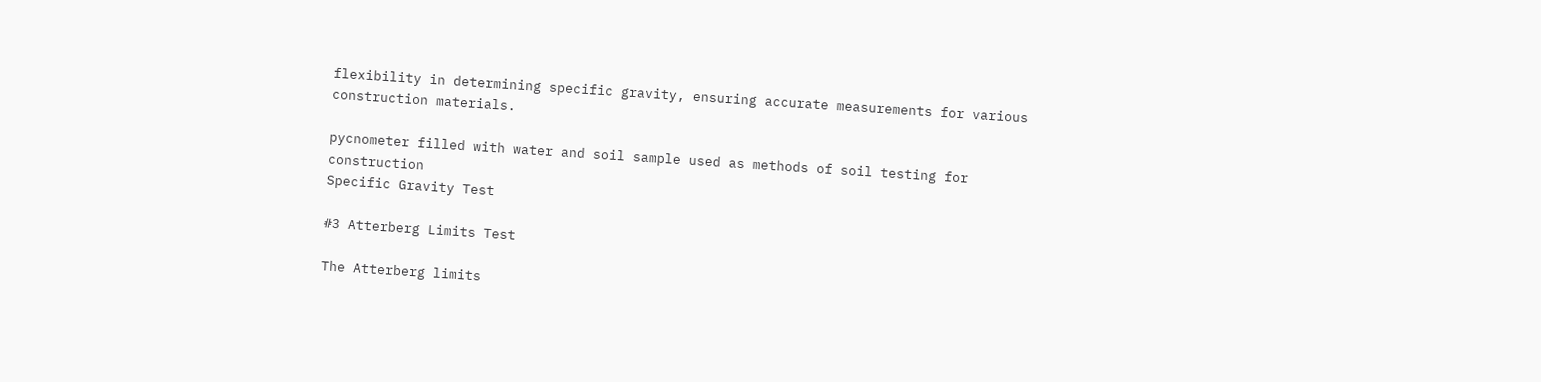flexibility in determining specific gravity, ensuring accurate measurements for various construction materials.

pycnometer filled with water and soil sample used as methods of soil testing for construction
Specific Gravity Test

#3 Atterberg Limits Test

The Atterberg limits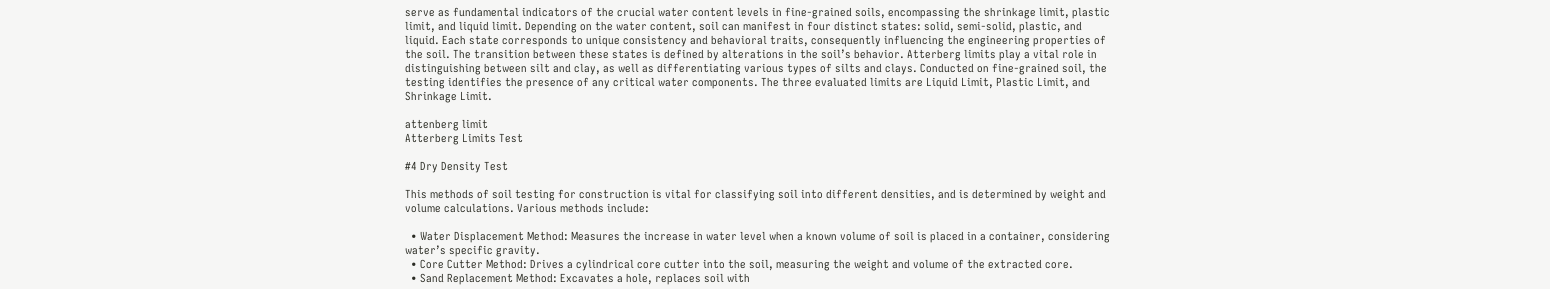serve as fundamental indicators of the crucial water content levels in fine-grained soils, encompassing the shrinkage limit, plastic limit, and liquid limit. Depending on the water content, soil can manifest in four distinct states: solid, semi-solid, plastic, and liquid. Each state corresponds to unique consistency and behavioral traits, consequently influencing the engineering properties of the soil. The transition between these states is defined by alterations in the soil’s behavior. Atterberg limits play a vital role in distinguishing between silt and clay, as well as differentiating various types of silts and clays. Conducted on fine-grained soil, the testing identifies the presence of any critical water components. The three evaluated limits are Liquid Limit, Plastic Limit, and Shrinkage Limit.

attenberg limit
Atterberg Limits Test

#4 Dry Density Test

This methods of soil testing for construction is vital for classifying soil into different densities, and is determined by weight and volume calculations. Various methods include:

  • Water Displacement Method: Measures the increase in water level when a known volume of soil is placed in a container, considering water’s specific gravity.
  • Core Cutter Method: Drives a cylindrical core cutter into the soil, measuring the weight and volume of the extracted core.
  • Sand Replacement Method: Excavates a hole, replaces soil with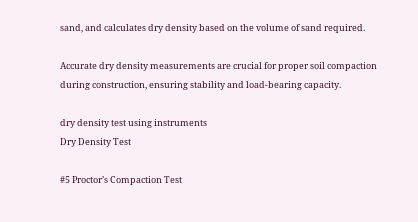sand, and calculates dry density based on the volume of sand required.

Accurate dry density measurements are crucial for proper soil compaction during construction, ensuring stability and load-bearing capacity.

dry density test using instruments
Dry Density Test

#5 Proctor’s Compaction Test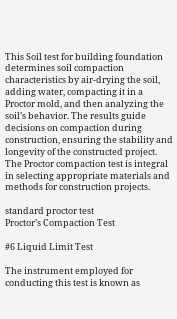This Soil test for building foundation determines soil compaction characteristics by air-drying the soil, adding water, compacting it in a Proctor mold, and then analyzing the soil’s behavior. The results guide decisions on compaction during construction, ensuring the stability and longevity of the constructed project. The Proctor compaction test is integral in selecting appropriate materials and methods for construction projects.

standard proctor test
Proctor’s Compaction Test

#6 Liquid Limit Test

The instrument employed for conducting this test is known as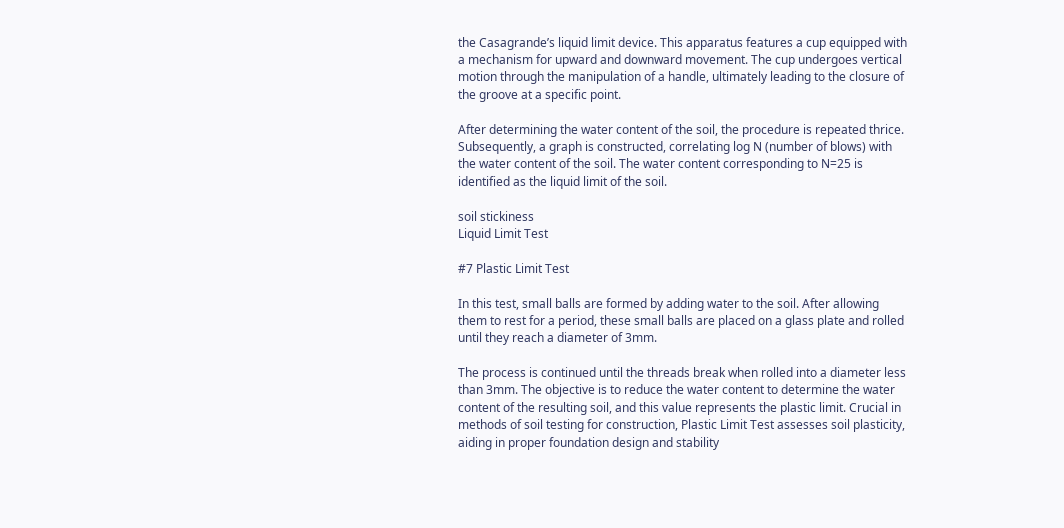the Casagrande’s liquid limit device. This apparatus features a cup equipped with a mechanism for upward and downward movement. The cup undergoes vertical motion through the manipulation of a handle, ultimately leading to the closure of the groove at a specific point.

After determining the water content of the soil, the procedure is repeated thrice. Subsequently, a graph is constructed, correlating log N (number of blows) with the water content of the soil. The water content corresponding to N=25 is identified as the liquid limit of the soil.

soil stickiness
Liquid Limit Test

#7 Plastic Limit Test

In this test, small balls are formed by adding water to the soil. After allowing them to rest for a period, these small balls are placed on a glass plate and rolled until they reach a diameter of 3mm.

The process is continued until the threads break when rolled into a diameter less than 3mm. The objective is to reduce the water content to determine the water content of the resulting soil, and this value represents the plastic limit. Crucial in methods of soil testing for construction, Plastic Limit Test assesses soil plasticity, aiding in proper foundation design and stability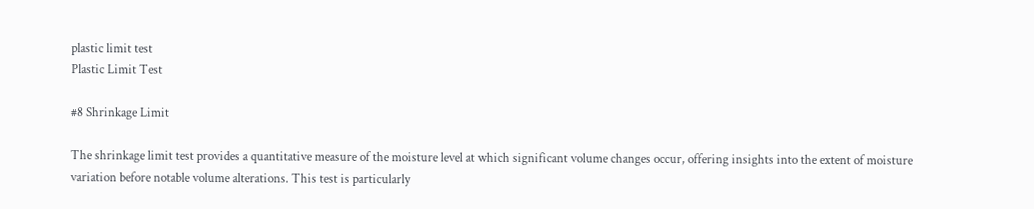plastic limit test
Plastic Limit Test

#8 Shrinkage Limit

The shrinkage limit test provides a quantitative measure of the moisture level at which significant volume changes occur, offering insights into the extent of moisture variation before notable volume alterations. This test is particularly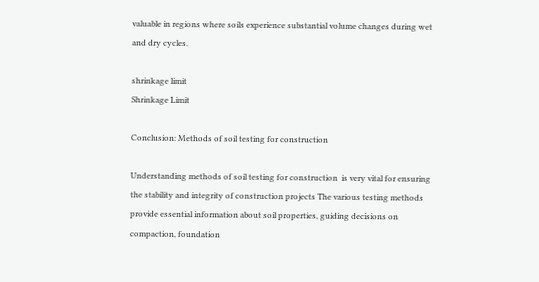valuable in regions where soils experience substantial volume changes during wet and dry cycles.

shrinkage limit
Shrinkage Limit

Conclusion: Methods of soil testing for construction

Understanding methods of soil testing for construction  is very vital for ensuring the stability and integrity of construction projects The various testing methods provide essential information about soil properties, guiding decisions on compaction, foundation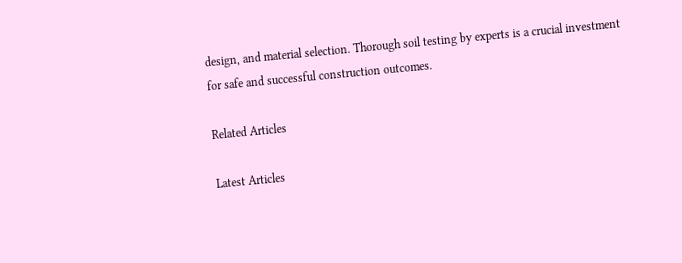design, and material selection. Thorough soil testing by experts is a crucial investment for safe and successful construction outcomes.

Related Articles

Latest Articles